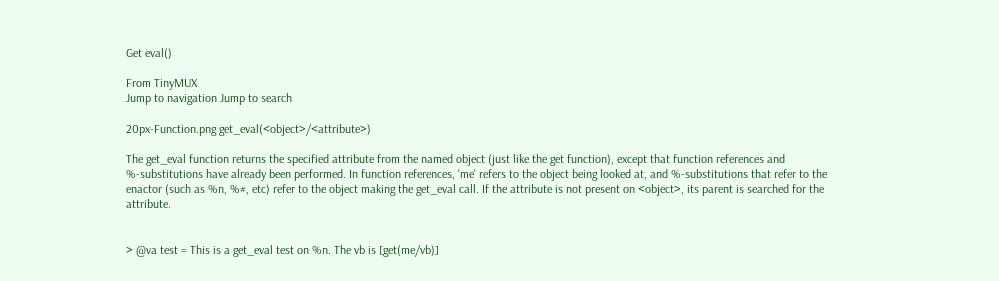Get eval()

From TinyMUX
Jump to navigation Jump to search

20px-Function.png get_eval(<object>/<attribute>)

The get_eval function returns the specified attribute from the named object (just like the get function), except that function references and %-substitutions have already been performed. In function references, 'me' refers to the object being looked at, and %-substitutions that refer to the enactor (such as %n, %#, etc) refer to the object making the get_eval call. If the attribute is not present on <object>, its parent is searched for the attribute.


> @va test = This is a get_eval test on %n. The vb is [get(me/vb)]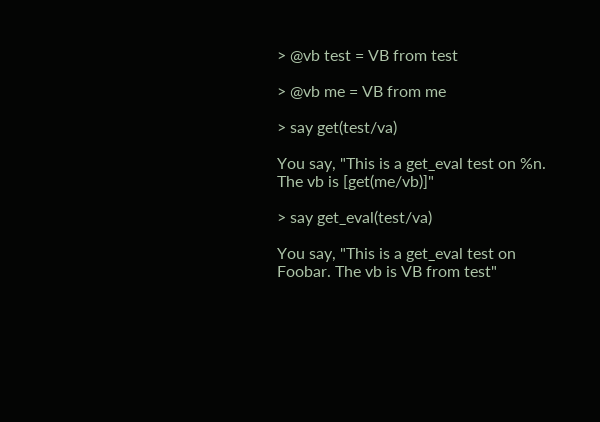> @vb test = VB from test

> @vb me = VB from me

> say get(test/va)

You say, "This is a get_eval test on %n. The vb is [get(me/vb)]"

> say get_eval(test/va)

You say, "This is a get_eval test on Foobar. The vb is VB from test"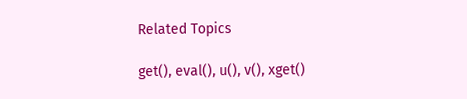Related Topics

get(), eval(), u(), v(), xget()